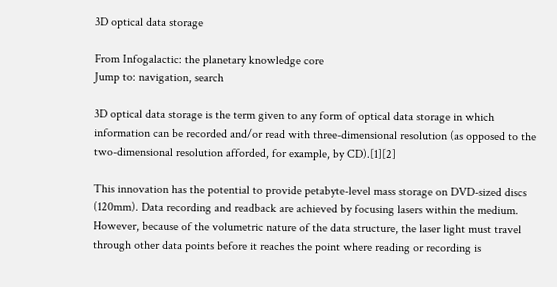3D optical data storage

From Infogalactic: the planetary knowledge core
Jump to: navigation, search

3D optical data storage is the term given to any form of optical data storage in which information can be recorded and/or read with three-dimensional resolution (as opposed to the two-dimensional resolution afforded, for example, by CD).[1][2]

This innovation has the potential to provide petabyte-level mass storage on DVD-sized discs (120mm). Data recording and readback are achieved by focusing lasers within the medium. However, because of the volumetric nature of the data structure, the laser light must travel through other data points before it reaches the point where reading or recording is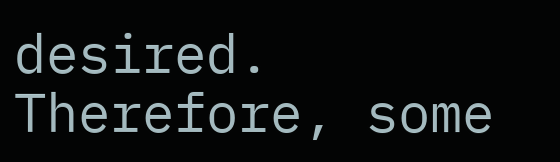desired. Therefore, some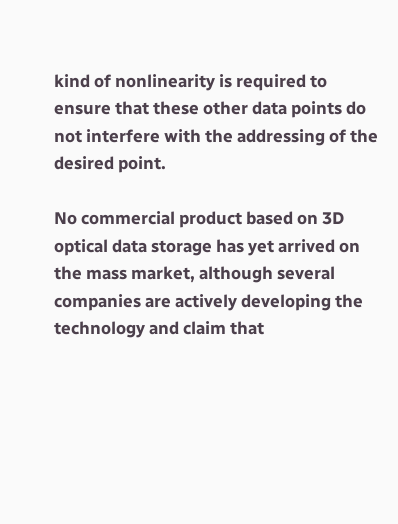kind of nonlinearity is required to ensure that these other data points do not interfere with the addressing of the desired point.

No commercial product based on 3D optical data storage has yet arrived on the mass market, although several companies are actively developing the technology and claim that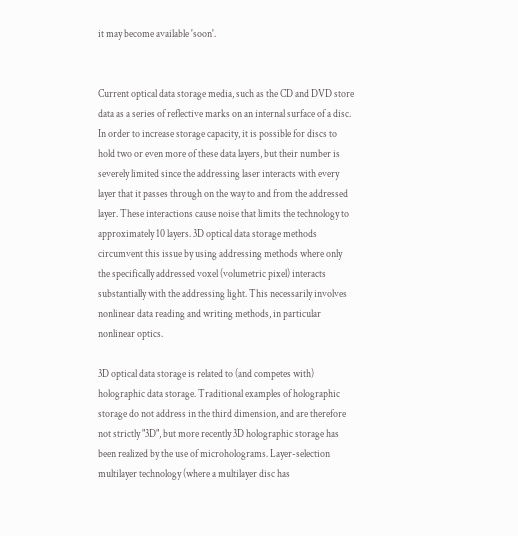it may become available 'soon'.


Current optical data storage media, such as the CD and DVD store data as a series of reflective marks on an internal surface of a disc. In order to increase storage capacity, it is possible for discs to hold two or even more of these data layers, but their number is severely limited since the addressing laser interacts with every layer that it passes through on the way to and from the addressed layer. These interactions cause noise that limits the technology to approximately 10 layers. 3D optical data storage methods circumvent this issue by using addressing methods where only the specifically addressed voxel (volumetric pixel) interacts substantially with the addressing light. This necessarily involves nonlinear data reading and writing methods, in particular nonlinear optics.

3D optical data storage is related to (and competes with) holographic data storage. Traditional examples of holographic storage do not address in the third dimension, and are therefore not strictly "3D", but more recently 3D holographic storage has been realized by the use of microholograms. Layer-selection multilayer technology (where a multilayer disc has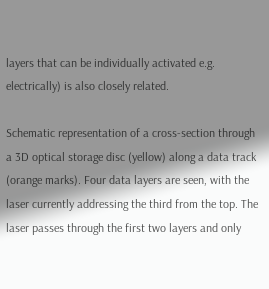layers that can be individually activated e.g. electrically) is also closely related.

Schematic representation of a cross-section through a 3D optical storage disc (yellow) along a data track (orange marks). Four data layers are seen, with the laser currently addressing the third from the top. The laser passes through the first two layers and only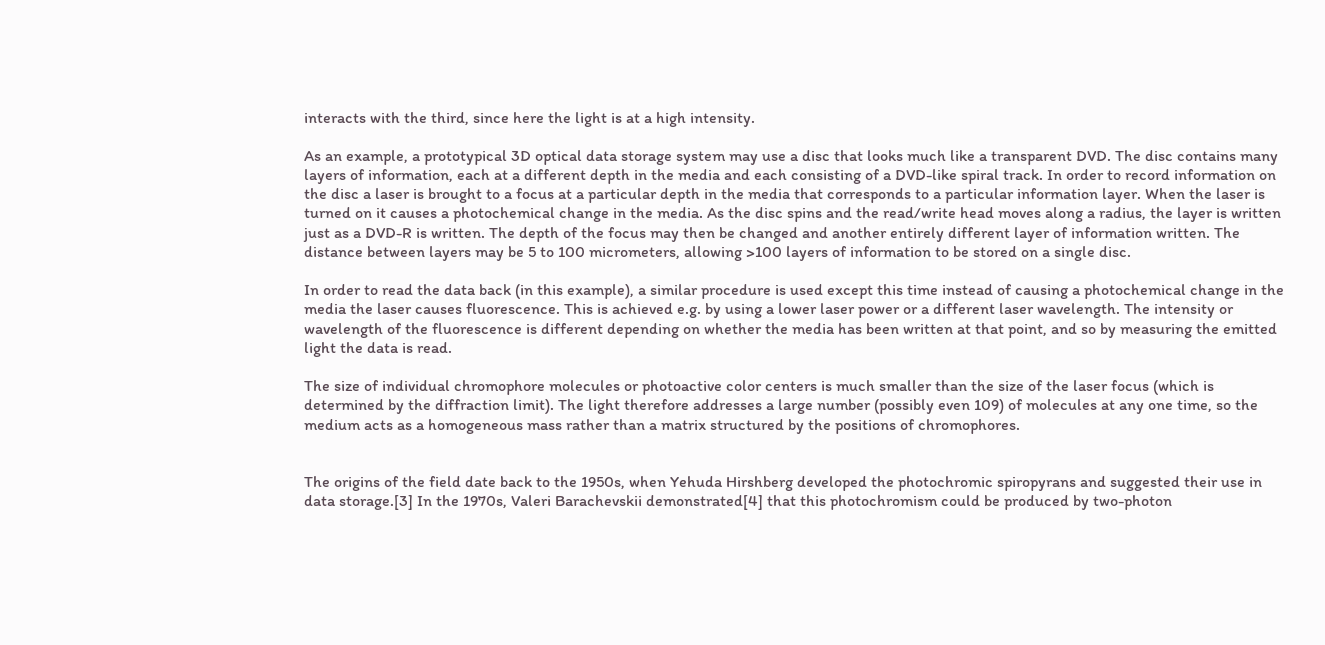interacts with the third, since here the light is at a high intensity.

As an example, a prototypical 3D optical data storage system may use a disc that looks much like a transparent DVD. The disc contains many layers of information, each at a different depth in the media and each consisting of a DVD-like spiral track. In order to record information on the disc a laser is brought to a focus at a particular depth in the media that corresponds to a particular information layer. When the laser is turned on it causes a photochemical change in the media. As the disc spins and the read/write head moves along a radius, the layer is written just as a DVD-R is written. The depth of the focus may then be changed and another entirely different layer of information written. The distance between layers may be 5 to 100 micrometers, allowing >100 layers of information to be stored on a single disc.

In order to read the data back (in this example), a similar procedure is used except this time instead of causing a photochemical change in the media the laser causes fluorescence. This is achieved e.g. by using a lower laser power or a different laser wavelength. The intensity or wavelength of the fluorescence is different depending on whether the media has been written at that point, and so by measuring the emitted light the data is read.

The size of individual chromophore molecules or photoactive color centers is much smaller than the size of the laser focus (which is determined by the diffraction limit). The light therefore addresses a large number (possibly even 109) of molecules at any one time, so the medium acts as a homogeneous mass rather than a matrix structured by the positions of chromophores.


The origins of the field date back to the 1950s, when Yehuda Hirshberg developed the photochromic spiropyrans and suggested their use in data storage.[3] In the 1970s, Valeri Barachevskii demonstrated[4] that this photochromism could be produced by two-photon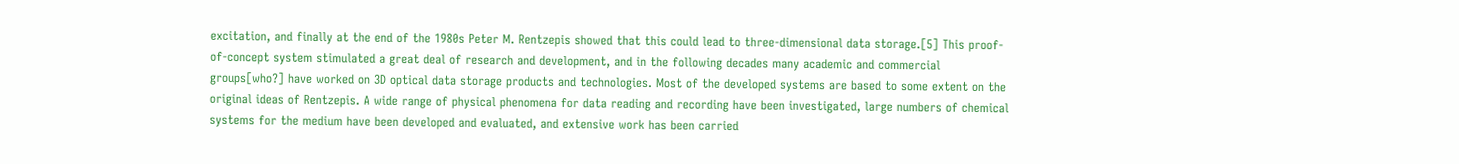excitation, and finally at the end of the 1980s Peter M. Rentzepis showed that this could lead to three-dimensional data storage.[5] This proof-of-concept system stimulated a great deal of research and development, and in the following decades many academic and commercial groups[who?] have worked on 3D optical data storage products and technologies. Most of the developed systems are based to some extent on the original ideas of Rentzepis. A wide range of physical phenomena for data reading and recording have been investigated, large numbers of chemical systems for the medium have been developed and evaluated, and extensive work has been carried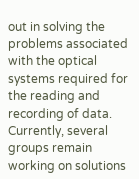out in solving the problems associated with the optical systems required for the reading and recording of data. Currently, several groups remain working on solutions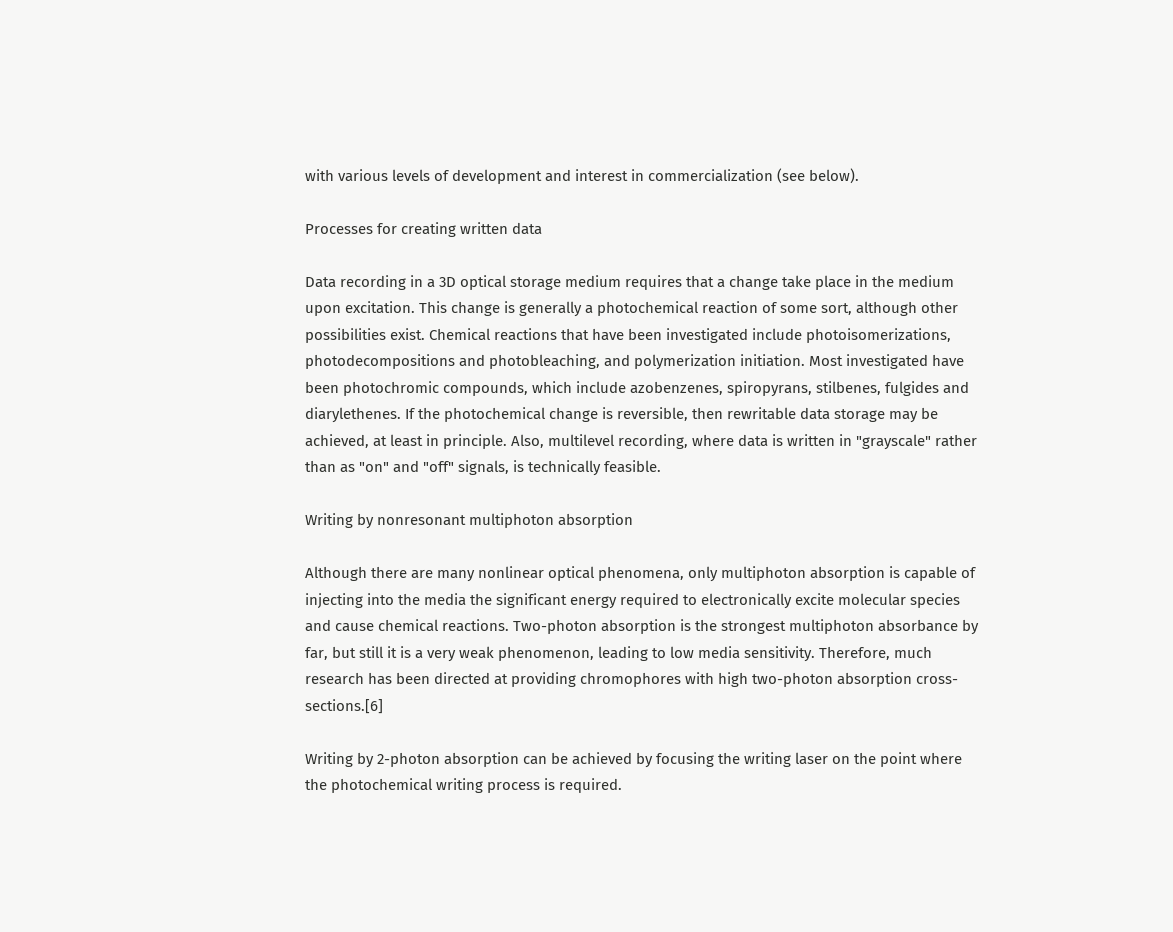with various levels of development and interest in commercialization (see below).

Processes for creating written data

Data recording in a 3D optical storage medium requires that a change take place in the medium upon excitation. This change is generally a photochemical reaction of some sort, although other possibilities exist. Chemical reactions that have been investigated include photoisomerizations, photodecompositions and photobleaching, and polymerization initiation. Most investigated have been photochromic compounds, which include azobenzenes, spiropyrans, stilbenes, fulgides and diarylethenes. If the photochemical change is reversible, then rewritable data storage may be achieved, at least in principle. Also, multilevel recording, where data is written in "grayscale" rather than as "on" and "off" signals, is technically feasible.

Writing by nonresonant multiphoton absorption

Although there are many nonlinear optical phenomena, only multiphoton absorption is capable of injecting into the media the significant energy required to electronically excite molecular species and cause chemical reactions. Two-photon absorption is the strongest multiphoton absorbance by far, but still it is a very weak phenomenon, leading to low media sensitivity. Therefore, much research has been directed at providing chromophores with high two-photon absorption cross-sections.[6]

Writing by 2-photon absorption can be achieved by focusing the writing laser on the point where the photochemical writing process is required.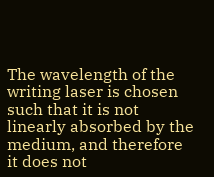The wavelength of the writing laser is chosen such that it is not linearly absorbed by the medium, and therefore it does not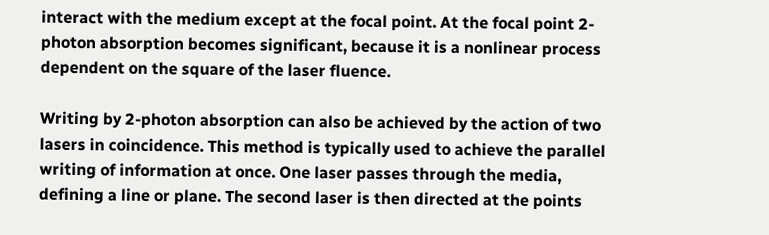interact with the medium except at the focal point. At the focal point 2-photon absorption becomes significant, because it is a nonlinear process dependent on the square of the laser fluence.

Writing by 2-photon absorption can also be achieved by the action of two lasers in coincidence. This method is typically used to achieve the parallel writing of information at once. One laser passes through the media, defining a line or plane. The second laser is then directed at the points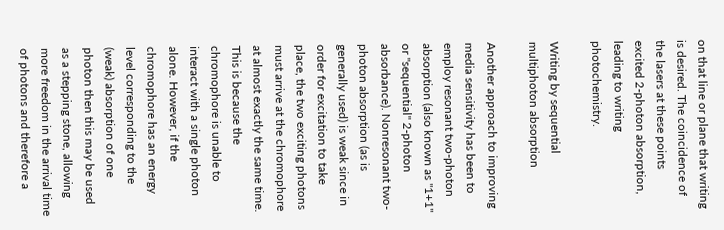on that line or plane that writing is desired. The coincidence of the lasers at these points excited 2-photon absorption, leading to writing photochemistry.

Writing by sequential multiphoton absorption

Another approach to improving media sensitivity has been to employ resonant two-photon absorption (also known as "1+1" or "sequential" 2-photon absorbance). Nonresonant two-photon absorption (as is generally used) is weak since in order for excitation to take place, the two exciting photons must arrive at the chromophore at almost exactly the same time. This is because the chromophore is unable to interact with a single photon alone. However, if the chromophore has an energy level corresponding to the (weak) absorption of one photon then this may be used as a stepping stone, allowing more freedom in the arrival time of photons and therefore a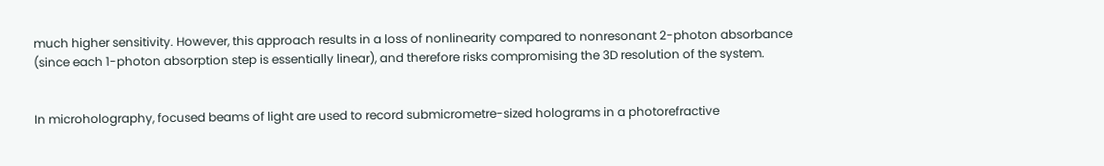much higher sensitivity. However, this approach results in a loss of nonlinearity compared to nonresonant 2-photon absorbance (since each 1-photon absorption step is essentially linear), and therefore risks compromising the 3D resolution of the system.


In microholography, focused beams of light are used to record submicrometre-sized holograms in a photorefractive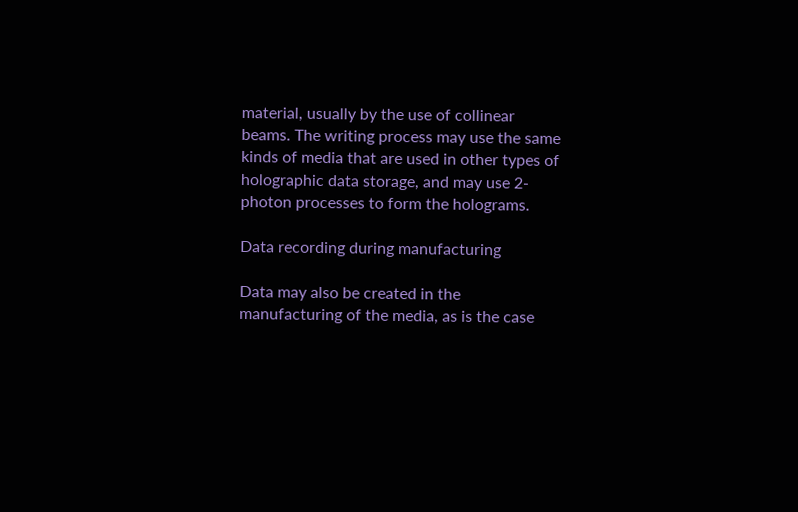material, usually by the use of collinear beams. The writing process may use the same kinds of media that are used in other types of holographic data storage, and may use 2-photon processes to form the holograms.

Data recording during manufacturing

Data may also be created in the manufacturing of the media, as is the case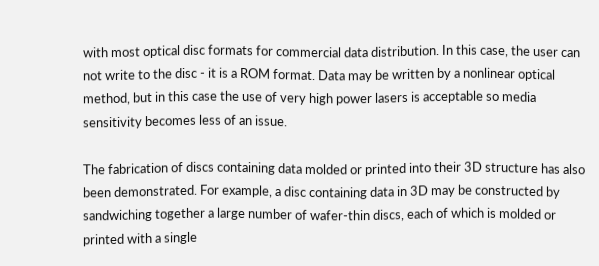with most optical disc formats for commercial data distribution. In this case, the user can not write to the disc - it is a ROM format. Data may be written by a nonlinear optical method, but in this case the use of very high power lasers is acceptable so media sensitivity becomes less of an issue.

The fabrication of discs containing data molded or printed into their 3D structure has also been demonstrated. For example, a disc containing data in 3D may be constructed by sandwiching together a large number of wafer-thin discs, each of which is molded or printed with a single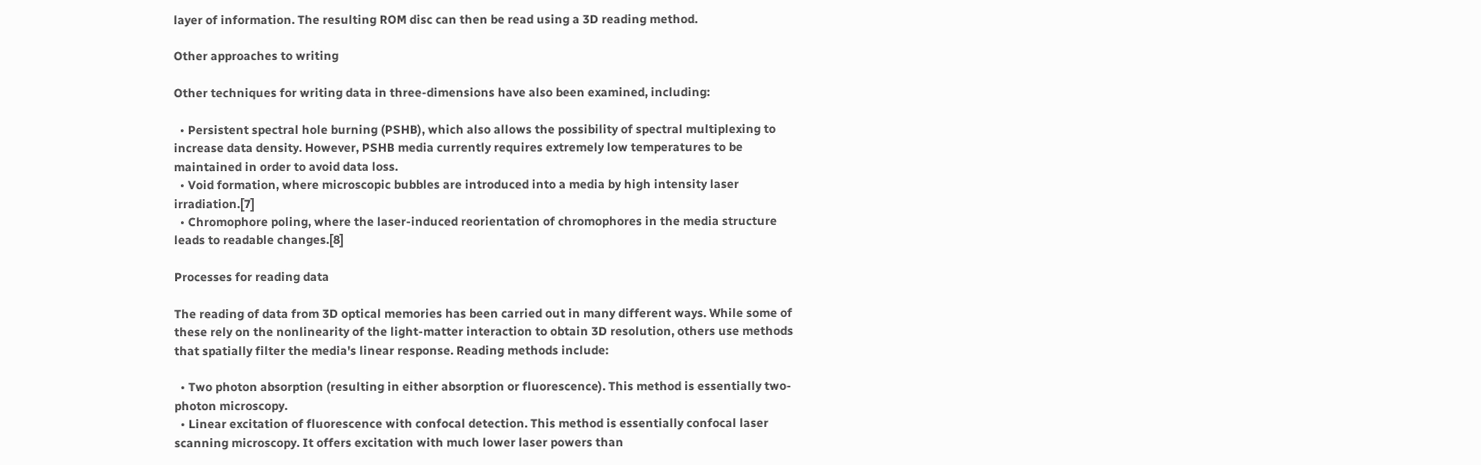layer of information. The resulting ROM disc can then be read using a 3D reading method.

Other approaches to writing

Other techniques for writing data in three-dimensions have also been examined, including:

  • Persistent spectral hole burning (PSHB), which also allows the possibility of spectral multiplexing to increase data density. However, PSHB media currently requires extremely low temperatures to be maintained in order to avoid data loss.
  • Void formation, where microscopic bubbles are introduced into a media by high intensity laser irradiation.[7]
  • Chromophore poling, where the laser-induced reorientation of chromophores in the media structure leads to readable changes.[8]

Processes for reading data

The reading of data from 3D optical memories has been carried out in many different ways. While some of these rely on the nonlinearity of the light-matter interaction to obtain 3D resolution, others use methods that spatially filter the media's linear response. Reading methods include:

  • Two photon absorption (resulting in either absorption or fluorescence). This method is essentially two-photon microscopy.
  • Linear excitation of fluorescence with confocal detection. This method is essentially confocal laser scanning microscopy. It offers excitation with much lower laser powers than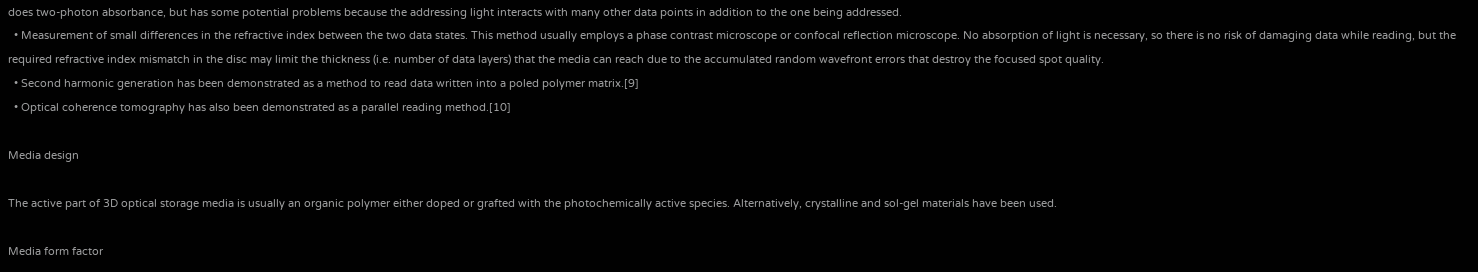does two-photon absorbance, but has some potential problems because the addressing light interacts with many other data points in addition to the one being addressed.
  • Measurement of small differences in the refractive index between the two data states. This method usually employs a phase contrast microscope or confocal reflection microscope. No absorption of light is necessary, so there is no risk of damaging data while reading, but the required refractive index mismatch in the disc may limit the thickness (i.e. number of data layers) that the media can reach due to the accumulated random wavefront errors that destroy the focused spot quality.
  • Second harmonic generation has been demonstrated as a method to read data written into a poled polymer matrix.[9]
  • Optical coherence tomography has also been demonstrated as a parallel reading method.[10]

Media design

The active part of 3D optical storage media is usually an organic polymer either doped or grafted with the photochemically active species. Alternatively, crystalline and sol-gel materials have been used.

Media form factor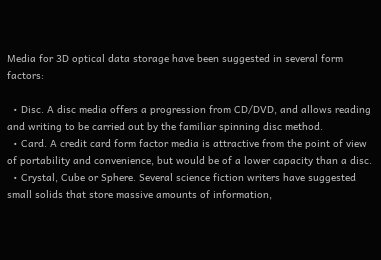Media for 3D optical data storage have been suggested in several form factors:

  • Disc. A disc media offers a progression from CD/DVD, and allows reading and writing to be carried out by the familiar spinning disc method.
  • Card. A credit card form factor media is attractive from the point of view of portability and convenience, but would be of a lower capacity than a disc.
  • Crystal, Cube or Sphere. Several science fiction writers have suggested small solids that store massive amounts of information,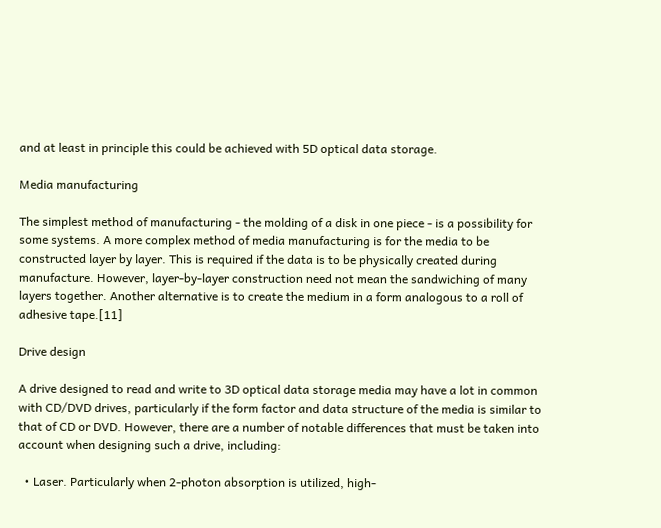and at least in principle this could be achieved with 5D optical data storage.

Media manufacturing

The simplest method of manufacturing - the molding of a disk in one piece - is a possibility for some systems. A more complex method of media manufacturing is for the media to be constructed layer by layer. This is required if the data is to be physically created during manufacture. However, layer-by-layer construction need not mean the sandwiching of many layers together. Another alternative is to create the medium in a form analogous to a roll of adhesive tape.[11]

Drive design

A drive designed to read and write to 3D optical data storage media may have a lot in common with CD/DVD drives, particularly if the form factor and data structure of the media is similar to that of CD or DVD. However, there are a number of notable differences that must be taken into account when designing such a drive, including:

  • Laser. Particularly when 2-photon absorption is utilized, high-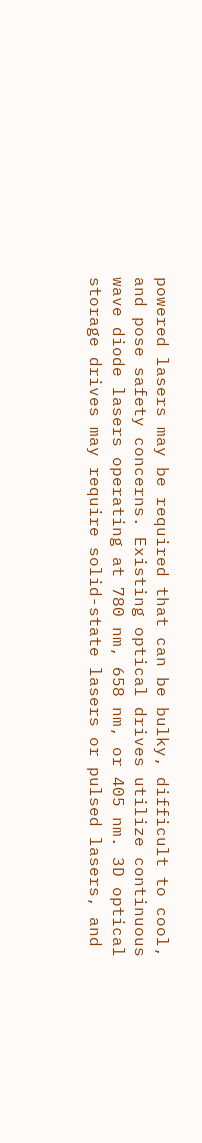powered lasers may be required that can be bulky, difficult to cool, and pose safety concerns. Existing optical drives utilize continuous wave diode lasers operating at 780 nm, 658 nm, or 405 nm. 3D optical storage drives may require solid-state lasers or pulsed lasers, and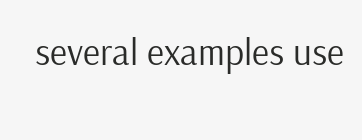several examples use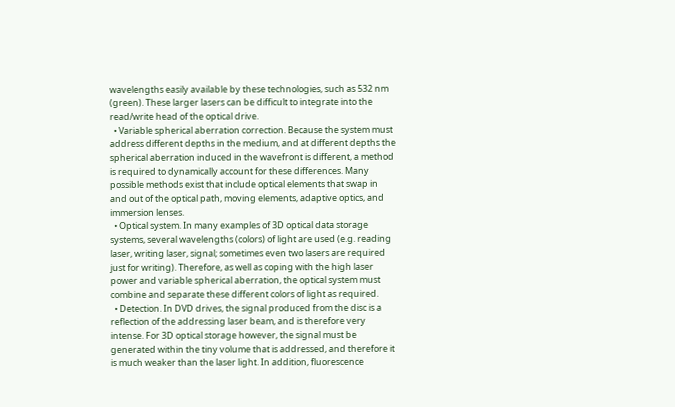wavelengths easily available by these technologies, such as 532 nm (green). These larger lasers can be difficult to integrate into the read/write head of the optical drive.
  • Variable spherical aberration correction. Because the system must address different depths in the medium, and at different depths the spherical aberration induced in the wavefront is different, a method is required to dynamically account for these differences. Many possible methods exist that include optical elements that swap in and out of the optical path, moving elements, adaptive optics, and immersion lenses.
  • Optical system. In many examples of 3D optical data storage systems, several wavelengths (colors) of light are used (e.g. reading laser, writing laser, signal; sometimes even two lasers are required just for writing). Therefore, as well as coping with the high laser power and variable spherical aberration, the optical system must combine and separate these different colors of light as required.
  • Detection. In DVD drives, the signal produced from the disc is a reflection of the addressing laser beam, and is therefore very intense. For 3D optical storage however, the signal must be generated within the tiny volume that is addressed, and therefore it is much weaker than the laser light. In addition, fluorescence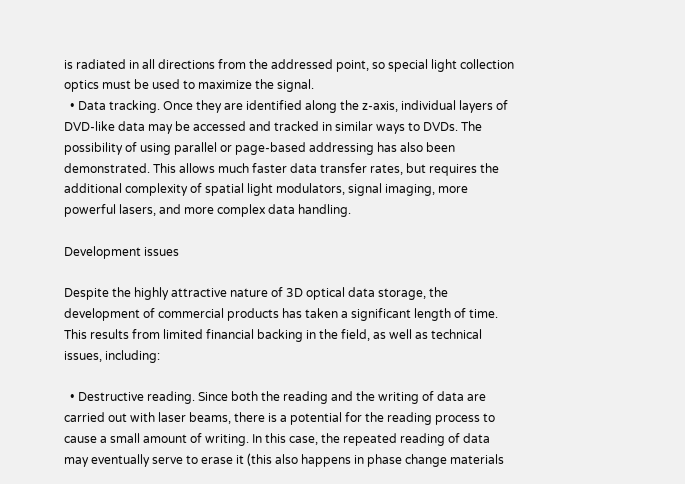is radiated in all directions from the addressed point, so special light collection optics must be used to maximize the signal.
  • Data tracking. Once they are identified along the z-axis, individual layers of DVD-like data may be accessed and tracked in similar ways to DVDs. The possibility of using parallel or page-based addressing has also been demonstrated. This allows much faster data transfer rates, but requires the additional complexity of spatial light modulators, signal imaging, more powerful lasers, and more complex data handling.

Development issues

Despite the highly attractive nature of 3D optical data storage, the development of commercial products has taken a significant length of time. This results from limited financial backing in the field, as well as technical issues, including:

  • Destructive reading. Since both the reading and the writing of data are carried out with laser beams, there is a potential for the reading process to cause a small amount of writing. In this case, the repeated reading of data may eventually serve to erase it (this also happens in phase change materials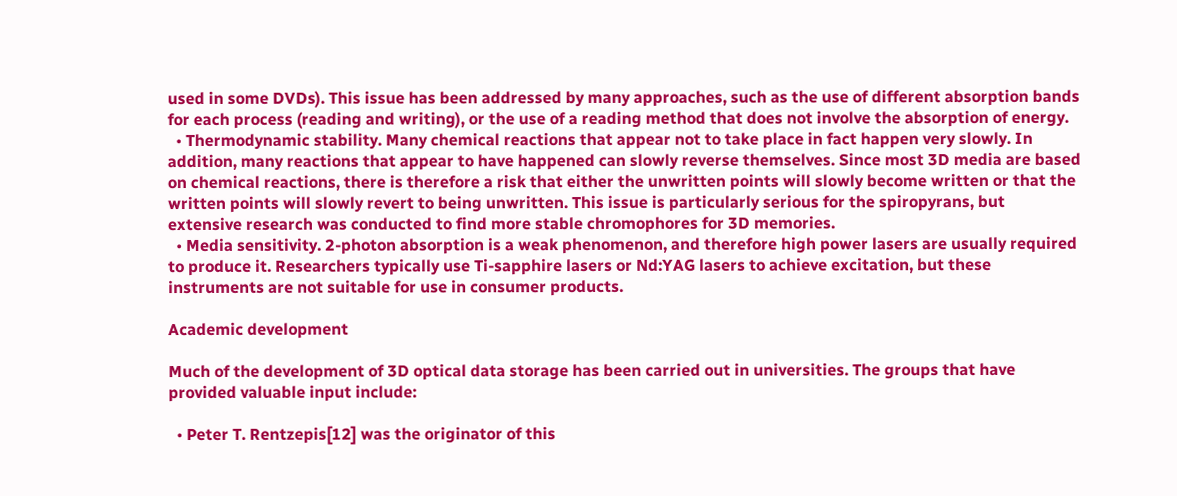used in some DVDs). This issue has been addressed by many approaches, such as the use of different absorption bands for each process (reading and writing), or the use of a reading method that does not involve the absorption of energy.
  • Thermodynamic stability. Many chemical reactions that appear not to take place in fact happen very slowly. In addition, many reactions that appear to have happened can slowly reverse themselves. Since most 3D media are based on chemical reactions, there is therefore a risk that either the unwritten points will slowly become written or that the written points will slowly revert to being unwritten. This issue is particularly serious for the spiropyrans, but extensive research was conducted to find more stable chromophores for 3D memories.
  • Media sensitivity. 2-photon absorption is a weak phenomenon, and therefore high power lasers are usually required to produce it. Researchers typically use Ti-sapphire lasers or Nd:YAG lasers to achieve excitation, but these instruments are not suitable for use in consumer products.

Academic development

Much of the development of 3D optical data storage has been carried out in universities. The groups that have provided valuable input include:

  • Peter T. Rentzepis[12] was the originator of this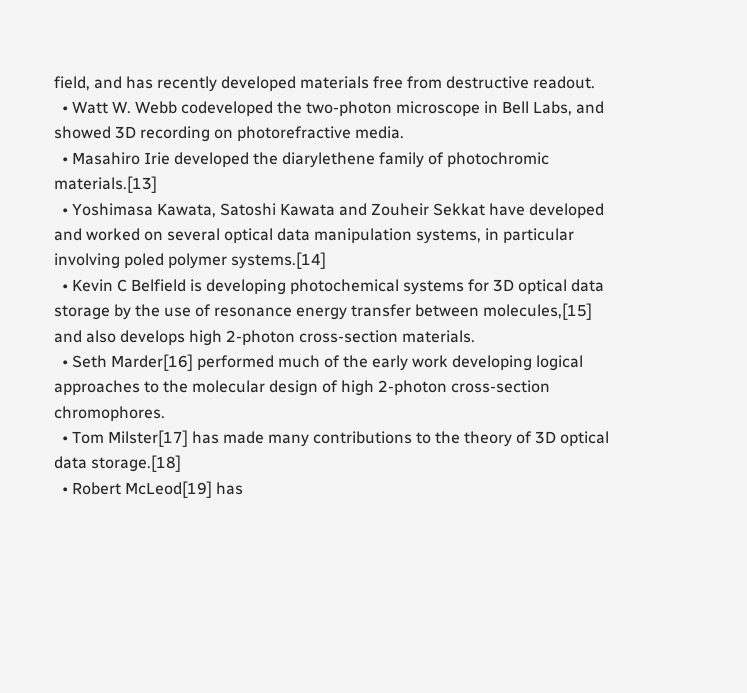field, and has recently developed materials free from destructive readout.
  • Watt W. Webb codeveloped the two-photon microscope in Bell Labs, and showed 3D recording on photorefractive media.
  • Masahiro Irie developed the diarylethene family of photochromic materials.[13]
  • Yoshimasa Kawata, Satoshi Kawata and Zouheir Sekkat have developed and worked on several optical data manipulation systems, in particular involving poled polymer systems.[14]
  • Kevin C Belfield is developing photochemical systems for 3D optical data storage by the use of resonance energy transfer between molecules,[15] and also develops high 2-photon cross-section materials.
  • Seth Marder[16] performed much of the early work developing logical approaches to the molecular design of high 2-photon cross-section chromophores.
  • Tom Milster[17] has made many contributions to the theory of 3D optical data storage.[18]
  • Robert McLeod[19] has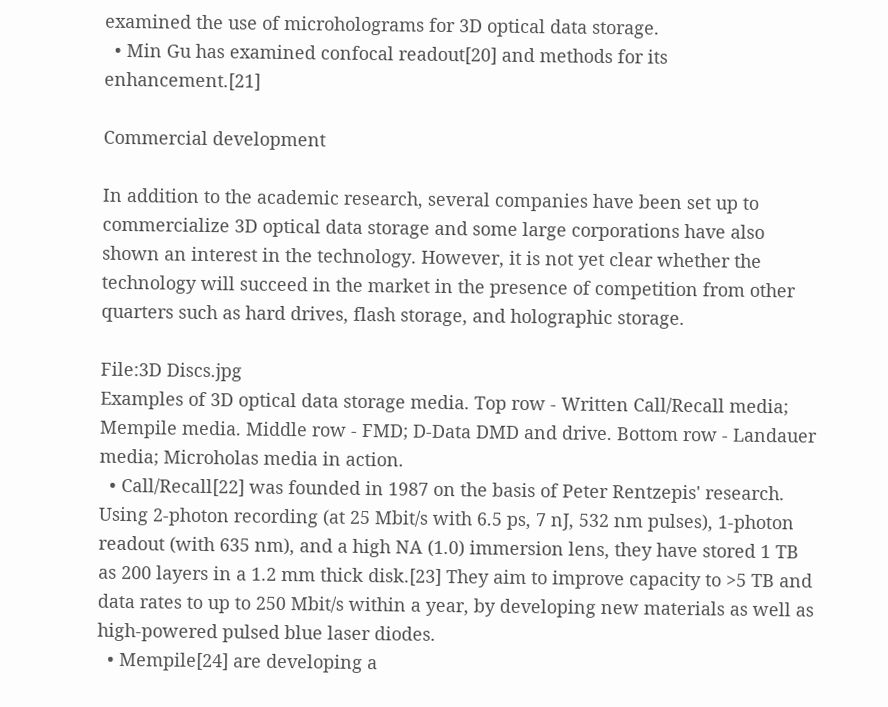examined the use of microholograms for 3D optical data storage.
  • Min Gu has examined confocal readout[20] and methods for its enhancement.[21]

Commercial development

In addition to the academic research, several companies have been set up to commercialize 3D optical data storage and some large corporations have also shown an interest in the technology. However, it is not yet clear whether the technology will succeed in the market in the presence of competition from other quarters such as hard drives, flash storage, and holographic storage.

File:3D Discs.jpg
Examples of 3D optical data storage media. Top row - Written Call/Recall media; Mempile media. Middle row - FMD; D-Data DMD and drive. Bottom row - Landauer media; Microholas media in action.
  • Call/Recall[22] was founded in 1987 on the basis of Peter Rentzepis' research. Using 2-photon recording (at 25 Mbit/s with 6.5 ps, 7 nJ, 532 nm pulses), 1-photon readout (with 635 nm), and a high NA (1.0) immersion lens, they have stored 1 TB as 200 layers in a 1.2 mm thick disk.[23] They aim to improve capacity to >5 TB and data rates to up to 250 Mbit/s within a year, by developing new materials as well as high-powered pulsed blue laser diodes.
  • Mempile[24] are developing a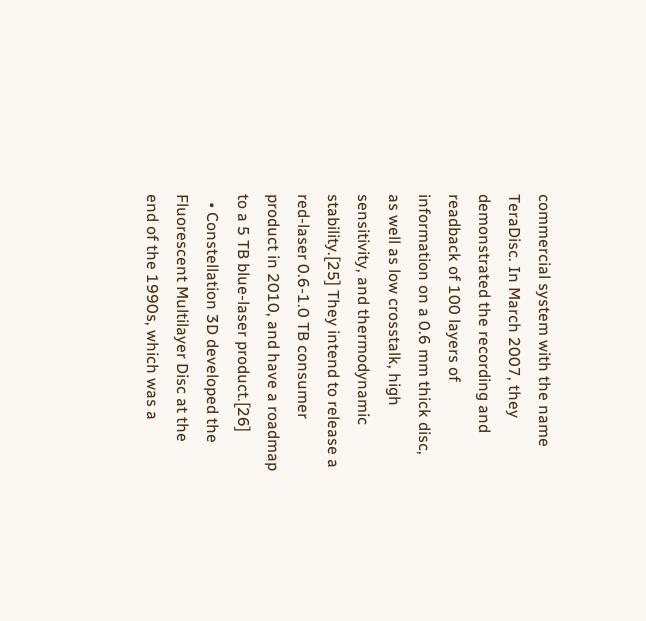commercial system with the name TeraDisc. In March 2007, they demonstrated the recording and readback of 100 layers of information on a 0.6 mm thick disc, as well as low crosstalk, high sensitivity, and thermodynamic stability.[25] They intend to release a red-laser 0.6-1.0 TB consumer product in 2010, and have a roadmap to a 5 TB blue-laser product.[26]
  • Constellation 3D developed the Fluorescent Multilayer Disc at the end of the 1990s, which was a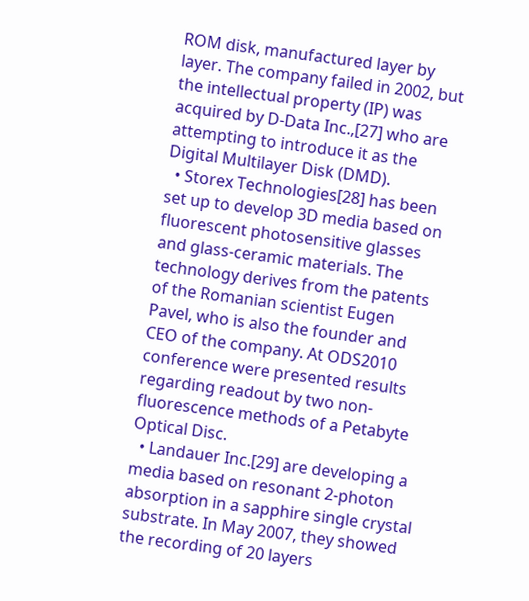ROM disk, manufactured layer by layer. The company failed in 2002, but the intellectual property (IP) was acquired by D-Data Inc.,[27] who are attempting to introduce it as the Digital Multilayer Disk (DMD).
  • Storex Technologies[28] has been set up to develop 3D media based on fluorescent photosensitive glasses and glass-ceramic materials. The technology derives from the patents of the Romanian scientist Eugen Pavel, who is also the founder and CEO of the company. At ODS2010 conference were presented results regarding readout by two non-fluorescence methods of a Petabyte Optical Disc.
  • Landauer Inc.[29] are developing a media based on resonant 2-photon absorption in a sapphire single crystal substrate. In May 2007, they showed the recording of 20 layers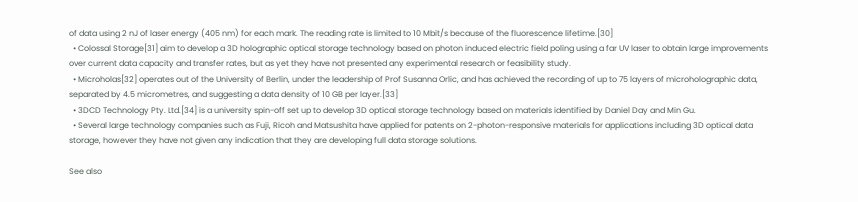of data using 2 nJ of laser energy (405 nm) for each mark. The reading rate is limited to 10 Mbit/s because of the fluorescence lifetime.[30]
  • Colossal Storage[31] aim to develop a 3D holographic optical storage technology based on photon induced electric field poling using a far UV laser to obtain large improvements over current data capacity and transfer rates, but as yet they have not presented any experimental research or feasibility study.
  • Microholas[32] operates out of the University of Berlin, under the leadership of Prof Susanna Orlic, and has achieved the recording of up to 75 layers of microholographic data, separated by 4.5 micrometres, and suggesting a data density of 10 GB per layer.[33]
  • 3DCD Technology Pty. Ltd.[34] is a university spin-off set up to develop 3D optical storage technology based on materials identified by Daniel Day and Min Gu.
  • Several large technology companies such as Fuji, Ricoh and Matsushita have applied for patents on 2-photon-responsive materials for applications including 3D optical data storage, however they have not given any indication that they are developing full data storage solutions.

See also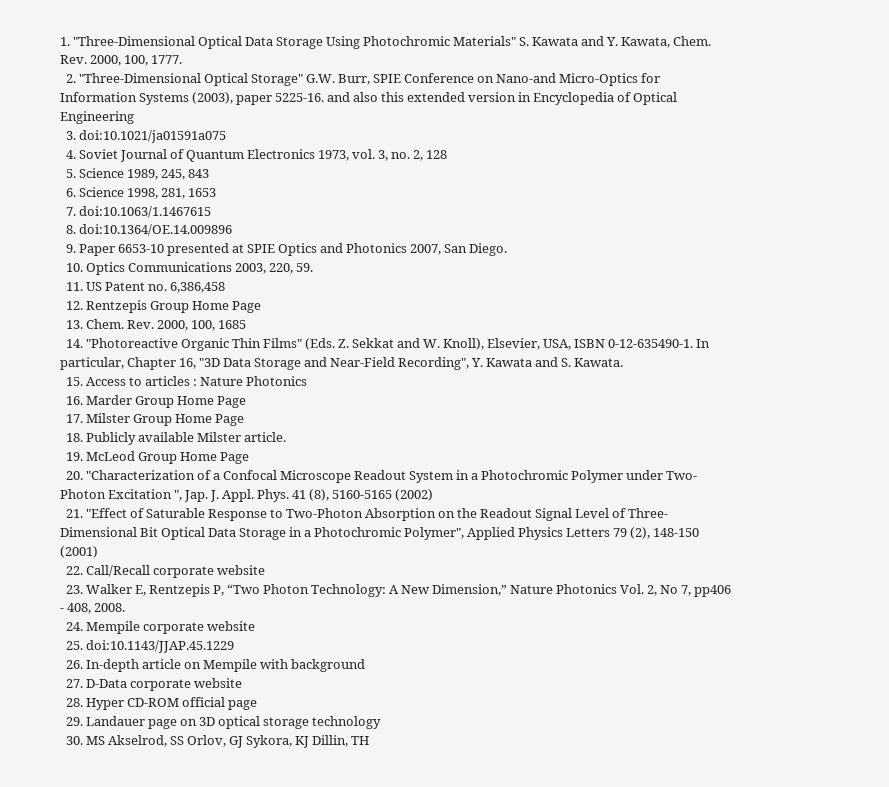1. "Three-Dimensional Optical Data Storage Using Photochromic Materials" S. Kawata and Y. Kawata, Chem. Rev. 2000, 100, 1777.
  2. "Three-Dimensional Optical Storage" G.W. Burr, SPIE Conference on Nano-and Micro-Optics for Information Systems (2003), paper 5225-16. and also this extended version in Encyclopedia of Optical Engineering
  3. doi:10.1021/ja01591a075
  4. Soviet Journal of Quantum Electronics 1973, vol. 3, no. 2, 128
  5. Science 1989, 245, 843
  6. Science 1998, 281, 1653
  7. doi:10.1063/1.1467615
  8. doi:10.1364/OE.14.009896
  9. Paper 6653-10 presented at SPIE Optics and Photonics 2007, San Diego.
  10. Optics Communications 2003, 220, 59.
  11. US Patent no. 6,386,458
  12. Rentzepis Group Home Page
  13. Chem. Rev. 2000, 100, 1685
  14. "Photoreactive Organic Thin Films" (Eds. Z. Sekkat and W. Knoll), Elsevier, USA, ISBN 0-12-635490-1. In particular, Chapter 16, "3D Data Storage and Near-Field Recording", Y. Kawata and S. Kawata.
  15. Access to articles : Nature Photonics
  16. Marder Group Home Page
  17. Milster Group Home Page
  18. Publicly available Milster article.
  19. McLeod Group Home Page
  20. "Characterization of a Confocal Microscope Readout System in a Photochromic Polymer under Two-Photon Excitation ", Jap. J. Appl. Phys. 41 (8), 5160-5165 (2002)
  21. "Effect of Saturable Response to Two-Photon Absorption on the Readout Signal Level of Three-Dimensional Bit Optical Data Storage in a Photochromic Polymer", Applied Physics Letters 79 (2), 148-150 (2001)
  22. Call/Recall corporate website
  23. Walker E, Rentzepis P, “Two Photon Technology: A New Dimension,” Nature Photonics Vol. 2, No 7, pp406 - 408, 2008.
  24. Mempile corporate website
  25. doi:10.1143/JJAP.45.1229
  26. In-depth article on Mempile with background
  27. D-Data corporate website
  28. Hyper CD-ROM official page
  29. Landauer page on 3D optical storage technology
  30. MS Akselrod, SS Orlov, GJ Sykora, KJ Dillin, TH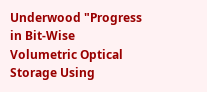Underwood "Progress in Bit-Wise Volumetric Optical Storage Using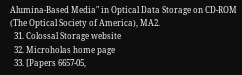Alumina-Based Media" in Optical Data Storage on CD-ROM (The Optical Society of America), MA2.
  31. Colossal Storage website
  32. Microholas home page
  33. [Papers 6657-05,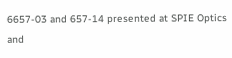6657-03 and 657-14 presented at SPIE Optics and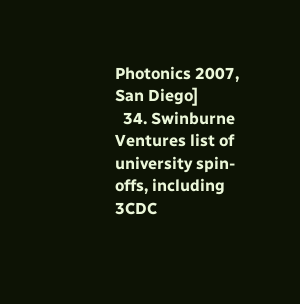Photonics 2007, San Diego]
  34. Swinburne Ventures list of university spin-offs, including 3CDC